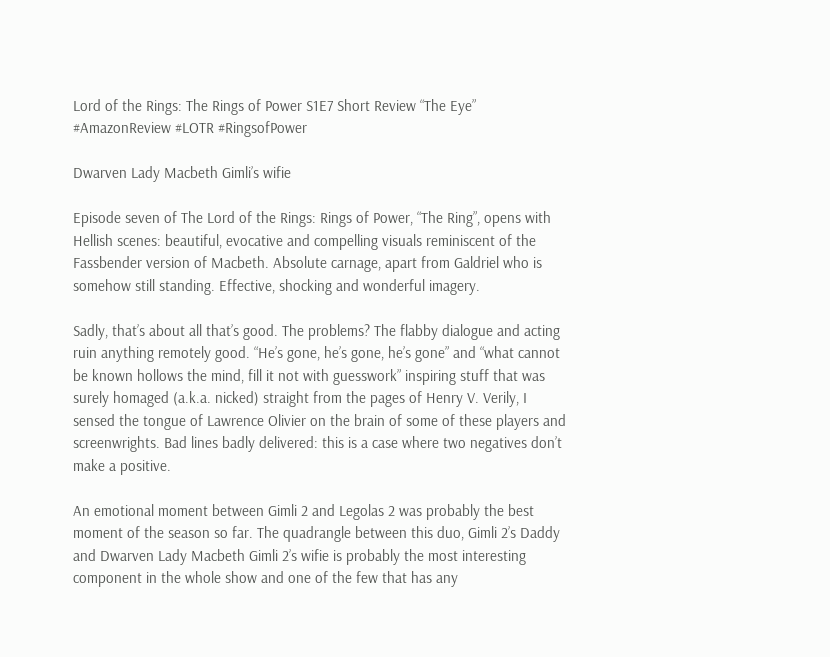Lord of the Rings: The Rings of Power S1E7 Short Review “The Eye” #AmazonReview #LOTR #RingsofPower

Dwarven Lady Macbeth Gimli’s wifie

Episode seven of The Lord of the Rings: Rings of Power, “The Ring”, opens with Hellish scenes: beautiful, evocative and compelling visuals reminiscent of the Fassbender version of Macbeth. Absolute carnage, apart from Galdriel who is somehow still standing. Effective, shocking and wonderful imagery.

Sadly, that’s about all that’s good. The problems? The flabby dialogue and acting ruin anything remotely good. “He’s gone, he’s gone, he’s gone” and “what cannot be known hollows the mind, fill it not with guesswork” inspiring stuff that was surely homaged (a.k.a. nicked) straight from the pages of Henry V. Verily, I sensed the tongue of Lawrence Olivier on the brain of some of these players and screenwrights. Bad lines badly delivered: this is a case where two negatives don’t make a positive.

An emotional moment between Gimli 2 and Legolas 2 was probably the best moment of the season so far. The quadrangle between this duo, Gimli 2’s Daddy and Dwarven Lady Macbeth Gimli 2’s wifie is probably the most interesting component in the whole show and one of the few that has any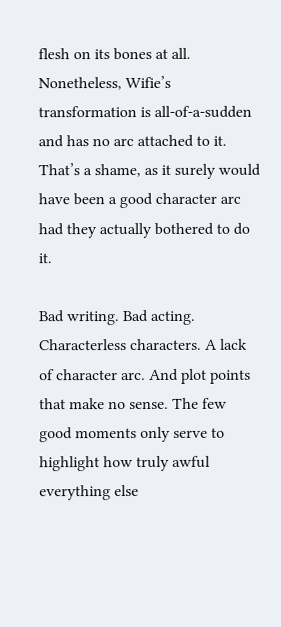flesh on its bones at all. Nonetheless, Wifie’s transformation is all-of-a-sudden and has no arc attached to it. That’s a shame, as it surely would have been a good character arc had they actually bothered to do it.

Bad writing. Bad acting. Characterless characters. A lack of character arc. And plot points that make no sense. The few good moments only serve to highlight how truly awful everything else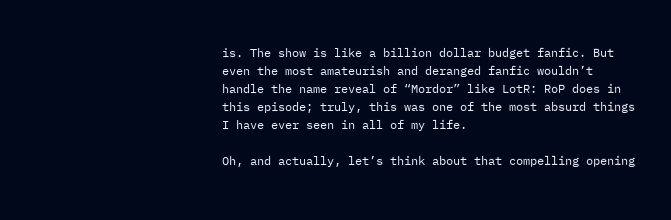is. The show is like a billion dollar budget fanfic. But even the most amateurish and deranged fanfic wouldn’t handle the name reveal of “Mordor” like LotR: RoP does in this episode; truly, this was one of the most absurd things I have ever seen in all of my life.

Oh, and actually, let’s think about that compelling opening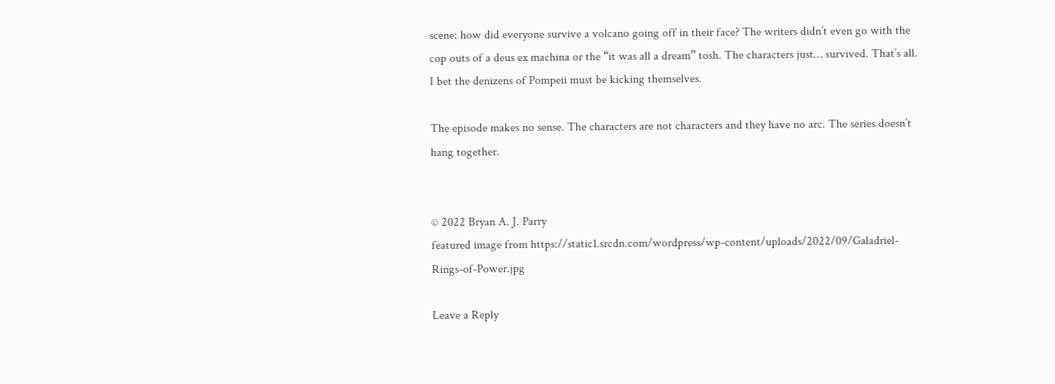scene: how did everyone survive a volcano going off in their face? The writers didn’t even go with the cop outs of a deus ex machina or the “it was all a dream” tosh. The characters just… survived. That’s all. I bet the denizens of Pompeii must be kicking themselves.

The episode makes no sense. The characters are not characters and they have no arc. The series doesn’t hang together.


© 2022 Bryan A. J. Parry
featured image from https://static1.srcdn.com/wordpress/wp-content/uploads/2022/09/Galadriel-Rings-of-Power.jpg

Leave a Reply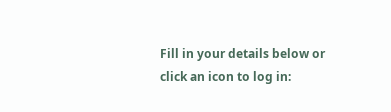Fill in your details below or click an icon to log in: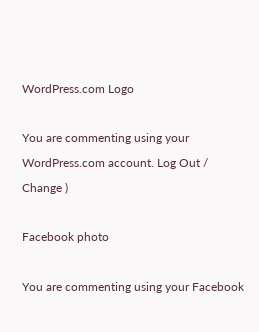WordPress.com Logo

You are commenting using your WordPress.com account. Log Out /  Change )

Facebook photo

You are commenting using your Facebook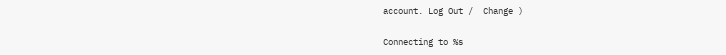account. Log Out /  Change )

Connecting to %s